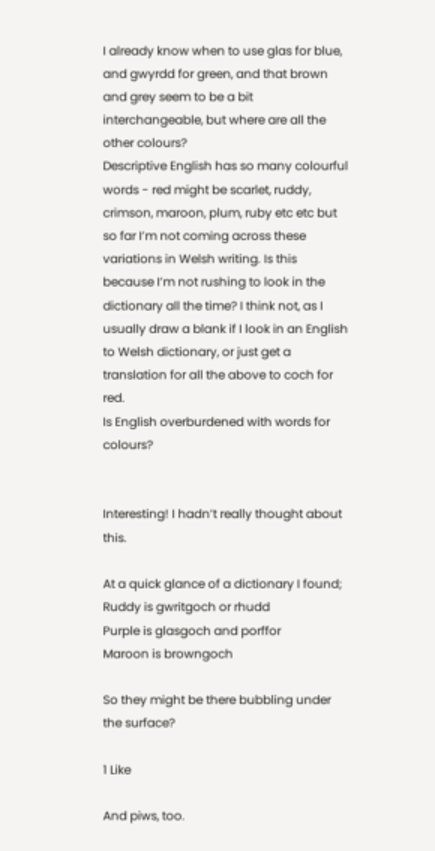I already know when to use glas for blue, and gwyrdd for green, and that brown and grey seem to be a bit interchangeable, but where are all the other colours?
Descriptive English has so many colourful words - red might be scarlet, ruddy, crimson, maroon, plum, ruby etc etc but so far I’m not coming across these variations in Welsh writing. Is this because I’m not rushing to look in the dictionary all the time? I think not, as I usually draw a blank if I look in an English to Welsh dictionary, or just get a translation for all the above to coch for red.
Is English overburdened with words for colours?


Interesting! I hadn’t really thought about this.

At a quick glance of a dictionary I found;
Ruddy is gwritgoch or rhudd
Purple is glasgoch and porffor
Maroon is browngoch

So they might be there bubbling under the surface?

1 Like

And piws, too.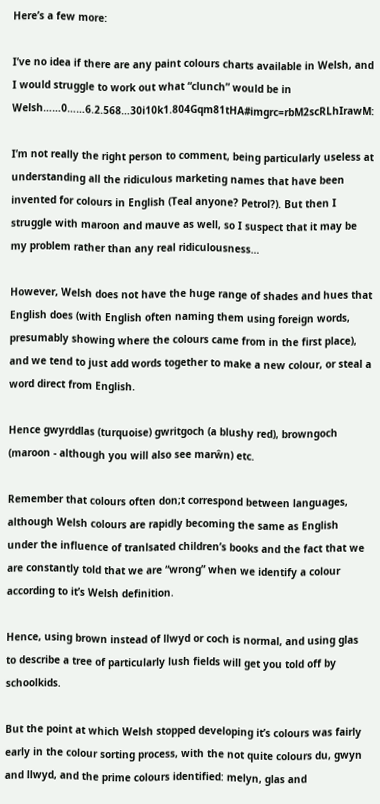Here’s a few more:

I’ve no idea if there are any paint colours charts available in Welsh, and I would struggle to work out what “clunch” would be in Welsh……0……6.2.568…30i10k1.804Gqm81tHA#imgrc=rbM2scRLhIrawM:

I’m not really the right person to comment, being particularly useless at understanding all the ridiculous marketing names that have been invented for colours in English (Teal anyone? Petrol?). But then I struggle with maroon and mauve as well, so I suspect that it may be my problem rather than any real ridiculousness…

However, Welsh does not have the huge range of shades and hues that English does (with English often naming them using foreign words, presumably showing where the colours came from in the first place), and we tend to just add words together to make a new colour, or steal a word direct from English.

Hence gwyrddlas (turquoise) gwritgoch (a blushy red), browngoch (maroon - although you will also see marŵn) etc.

Remember that colours often don;t correspond between languages, although Welsh colours are rapidly becoming the same as English under the influence of tranlsated children’s books and the fact that we are constantly told that we are “wrong” when we identify a colour according to it’s Welsh definition.

Hence, using brown instead of llwyd or coch is normal, and using glas to describe a tree of particularly lush fields will get you told off by schoolkids.

But the point at which Welsh stopped developing it’s colours was fairly early in the colour sorting process, with the not quite colours du, gwyn and llwyd, and the prime colours identified: melyn, glas and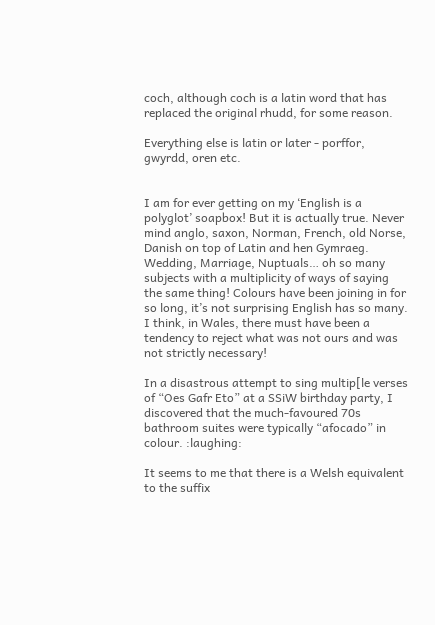coch, although coch is a latin word that has replaced the original rhudd, for some reason.

Everything else is latin or later - porffor, gwyrdd, oren etc.


I am for ever getting on my ‘English is a polyglot’ soapbox! But it is actually true. Never mind anglo, saxon, Norman, French, old Norse, Danish on top of Latin and hen Gymraeg.
Wedding, Marriage, Nuptuals… oh so many subjects with a multiplicity of ways of saying the same thing! Colours have been joining in for so long, it’s not surprising English has so many. I think, in Wales, there must have been a tendency to reject what was not ours and was not strictly necessary!

In a disastrous attempt to sing multip[le verses of “Oes Gafr Eto” at a SSiW birthday party, I discovered that the much-favoured 70s bathroom suites were typically “afocado” in colour. :laughing:

It seems to me that there is a Welsh equivalent to the suffix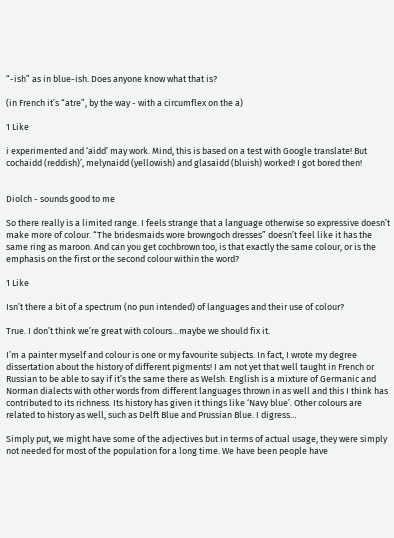“-ish” as in blue-ish. Does anyone know what that is?

(in French it’s “atre”, by the way - with a circumflex on the a)

1 Like

i experimented and ‘aidd’ may work. Mind, this is based on a test with Google translate! But cochaidd (reddish)’, melynaidd (yellowish) and glasaidd (bluish) worked! I got bored then!


Diolch - sounds good to me

So there really is a limited range. I feels strange that a language otherwise so expressive doesn’t make more of colour. “The bridesmaids wore browngoch dresses” doesn’t feel like it has the same ring as maroon. And can you get cochbrown too, is that exactly the same colour, or is the emphasis on the first or the second colour within the word?

1 Like

Isn’t there a bit of a spectrum (no pun intended) of languages and their use of colour?

True. I don’t think we’re great with colours…maybe we should fix it.

I’m a painter myself and colour is one or my favourite subjects. In fact, I wrote my degree dissertation about the history of different pigments! I am not yet that well taught in French or Russian to be able to say if it’s the same there as Welsh. English is a mixture of Germanic and Norman dialects with other words from different languages thrown in as well and this I think has contributed to its richness. Its history has given it things like ‘Navy blue’. Other colours are related to history as well, such as Delft Blue and Prussian Blue. I digress…

Simply put, we might have some of the adjectives but in terms of actual usage, they were simply not needed for most of the population for a long time. We have been people have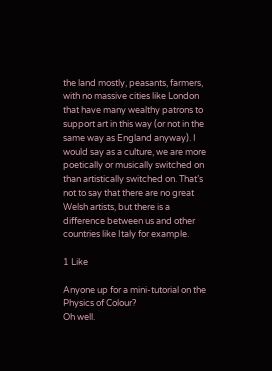the land mostly, peasants, farmers, with no massive cities like London that have many wealthy patrons to support art in this way (or not in the same way as England anyway). I would say as a culture, we are more poetically or musically switched on than artistically switched on. That’s not to say that there are no great Welsh artists, but there is a difference between us and other countries like Italy for example.

1 Like

Anyone up for a mini-tutorial on the Physics of Colour?
Oh well.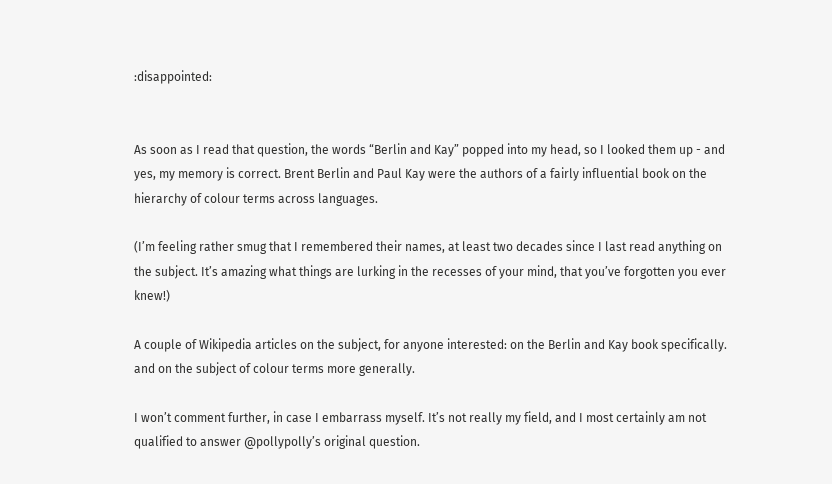:disappointed:


As soon as I read that question, the words “Berlin and Kay” popped into my head, so I looked them up - and yes, my memory is correct. Brent Berlin and Paul Kay were the authors of a fairly influential book on the hierarchy of colour terms across languages.

(I’m feeling rather smug that I remembered their names, at least two decades since I last read anything on the subject. It’s amazing what things are lurking in the recesses of your mind, that you’ve forgotten you ever knew!)

A couple of Wikipedia articles on the subject, for anyone interested: on the Berlin and Kay book specifically. and on the subject of colour terms more generally.

I won’t comment further, in case I embarrass myself. It’s not really my field, and I most certainly am not qualified to answer @pollypolly’s original question.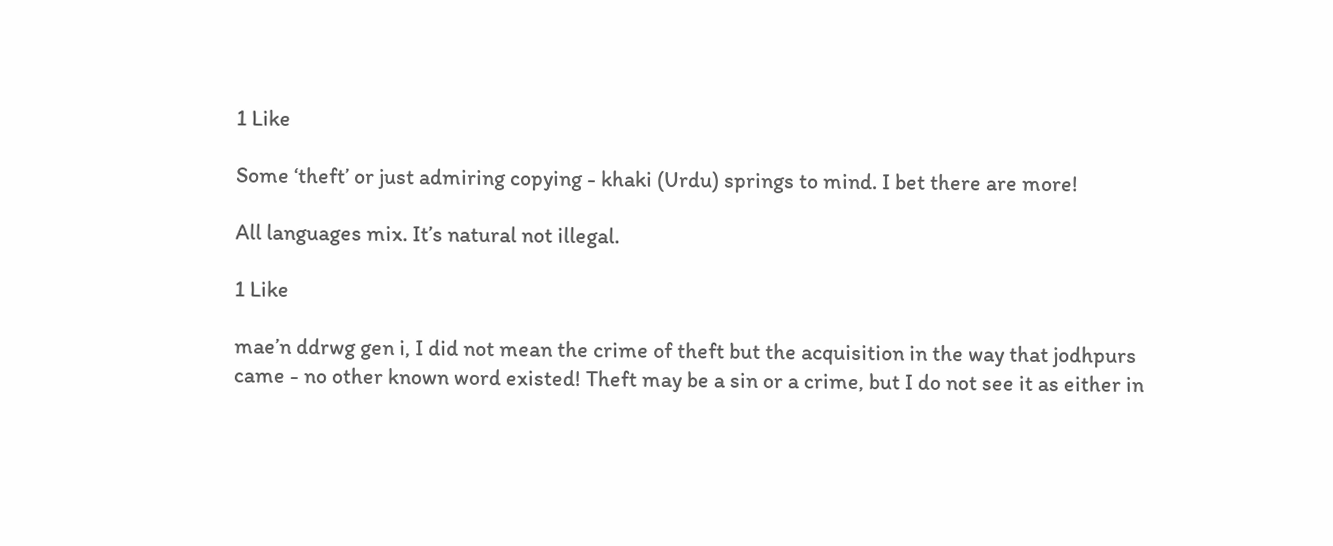1 Like

Some ‘theft’ or just admiring copying - khaki (Urdu) springs to mind. I bet there are more!

All languages mix. It’s natural not illegal.

1 Like

mae’n ddrwg gen i, I did not mean the crime of theft but the acquisition in the way that jodhpurs came - no other known word existed! Theft may be a sin or a crime, but I do not see it as either in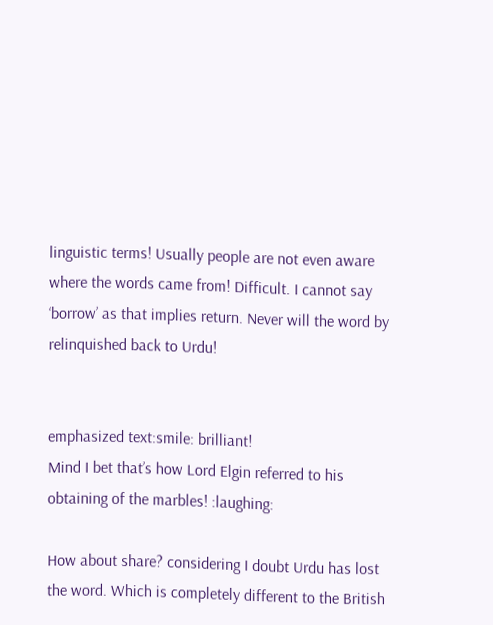linguistic terms! Usually people are not even aware where the words came from! Difficult. I cannot say ‘borrow’ as that implies return. Never will the word by relinquished back to Urdu!


emphasized text:smile: brilliant!
Mind I bet that’s how Lord Elgin referred to his obtaining of the marbles! :laughing:

How about share? considering I doubt Urdu has lost the word. Which is completely different to the British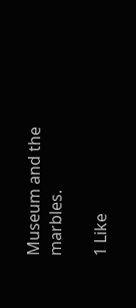Museum and the marbles.

1 Like